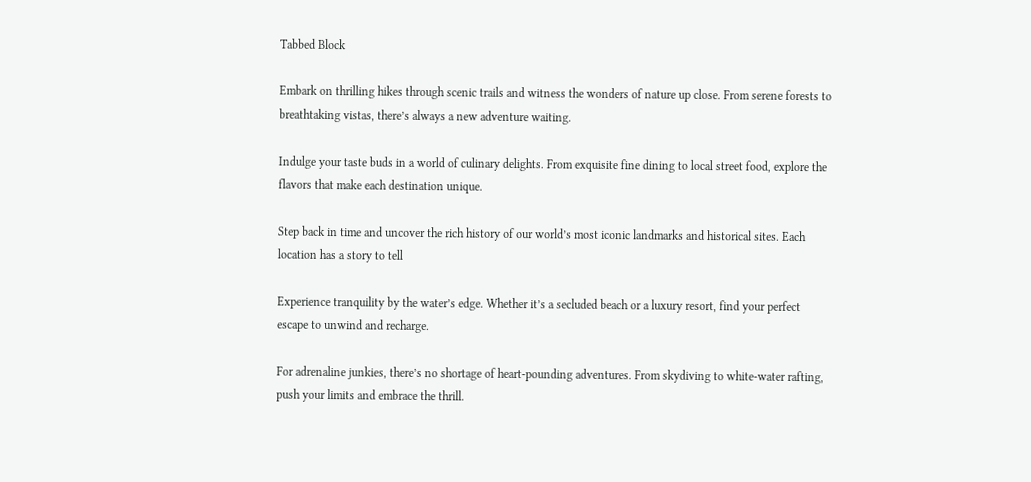Tabbed Block

Embark on thrilling hikes through scenic trails and witness the wonders of nature up close. From serene forests to breathtaking vistas, there’s always a new adventure waiting.

Indulge your taste buds in a world of culinary delights. From exquisite fine dining to local street food, explore the flavors that make each destination unique.

Step back in time and uncover the rich history of our world’s most iconic landmarks and historical sites. Each location has a story to tell

Experience tranquility by the water’s edge. Whether it’s a secluded beach or a luxury resort, find your perfect escape to unwind and recharge.

For adrenaline junkies, there’s no shortage of heart-pounding adventures. From skydiving to white-water rafting, push your limits and embrace the thrill.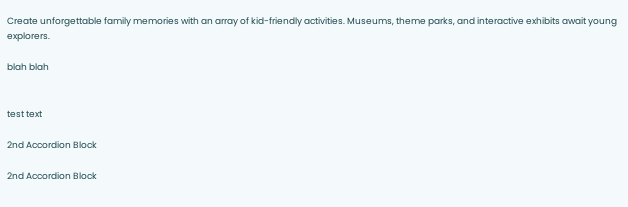Create unforgettable family memories with an array of kid-friendly activities. Museums, theme parks, and interactive exhibits await young explorers.

blah blah


test text

2nd Accordion Block

2nd Accordion Block